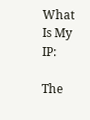What Is My IP:

The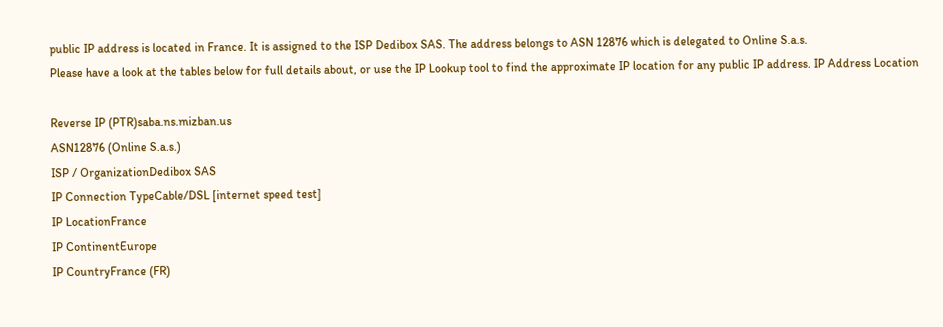public IP address is located in France. It is assigned to the ISP Dedibox SAS. The address belongs to ASN 12876 which is delegated to Online S.a.s.
Please have a look at the tables below for full details about, or use the IP Lookup tool to find the approximate IP location for any public IP address. IP Address Location

Reverse IP (PTR)saba.ns.mizban.us
ASN12876 (Online S.a.s.)
ISP / OrganizationDedibox SAS
IP Connection TypeCable/DSL [internet speed test]
IP LocationFrance
IP ContinentEurope
IP CountryFrance (FR)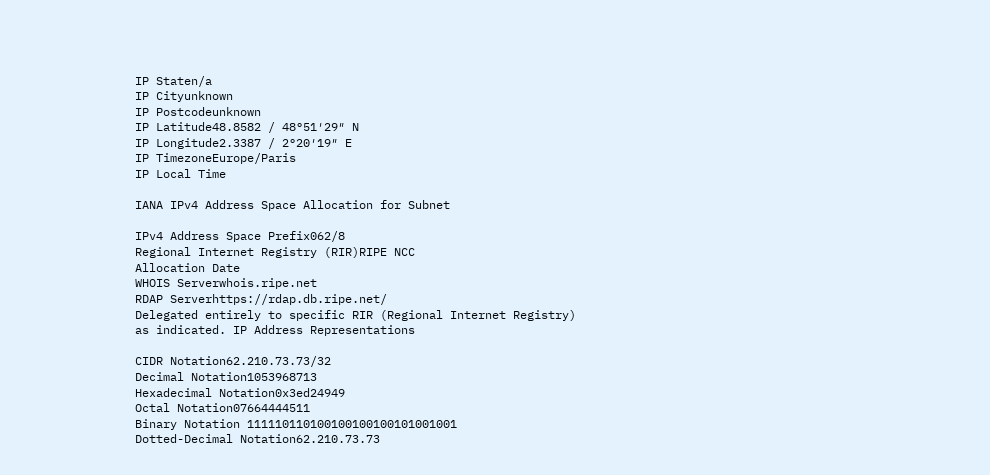IP Staten/a
IP Cityunknown
IP Postcodeunknown
IP Latitude48.8582 / 48°51′29″ N
IP Longitude2.3387 / 2°20′19″ E
IP TimezoneEurope/Paris
IP Local Time

IANA IPv4 Address Space Allocation for Subnet

IPv4 Address Space Prefix062/8
Regional Internet Registry (RIR)RIPE NCC
Allocation Date
WHOIS Serverwhois.ripe.net
RDAP Serverhttps://rdap.db.ripe.net/
Delegated entirely to specific RIR (Regional Internet Registry) as indicated. IP Address Representations

CIDR Notation62.210.73.73/32
Decimal Notation1053968713
Hexadecimal Notation0x3ed24949
Octal Notation07664444511
Binary Notation 111110110100100100100101001001
Dotted-Decimal Notation62.210.73.73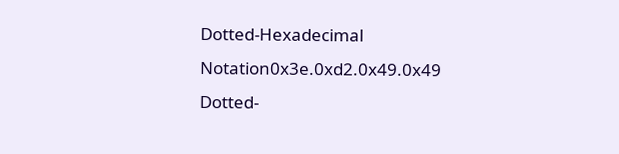Dotted-Hexadecimal Notation0x3e.0xd2.0x49.0x49
Dotted-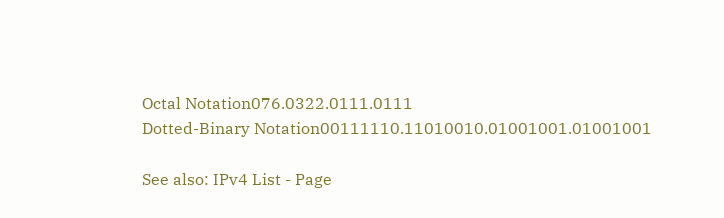Octal Notation076.0322.0111.0111
Dotted-Binary Notation00111110.11010010.01001001.01001001

See also: IPv4 List - Page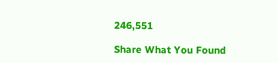246,551

Share What You Found